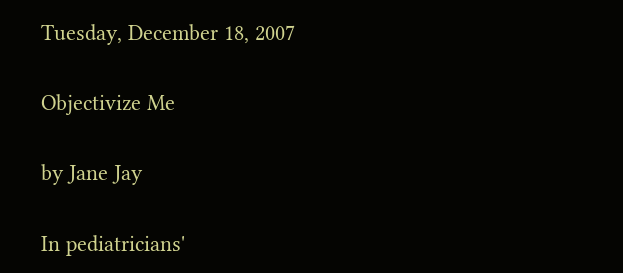Tuesday, December 18, 2007

Objectivize Me

by Jane Jay

In pediatricians'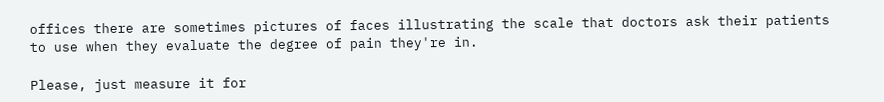offices there are sometimes pictures of faces illustrating the scale that doctors ask their patients to use when they evaluate the degree of pain they're in.

Please, just measure it for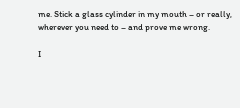me. Stick a glass cylinder in my mouth – or really, wherever you need to – and prove me wrong.

I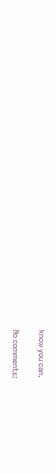know you can.

No comments: